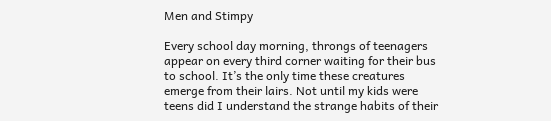Men and Stimpy

Every school day morning, throngs of teenagers appear on every third corner waiting for their bus to school. It’s the only time these creatures emerge from their lairs. Not until my kids were teens did I understand the strange habits of their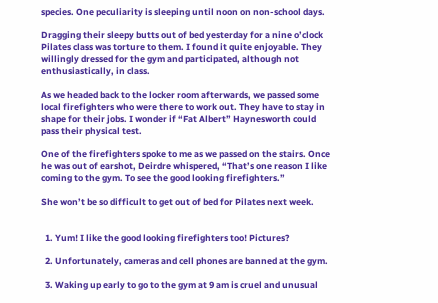species. One peculiarity is sleeping until noon on non-school days.

Dragging their sleepy butts out of bed yesterday for a nine o’clock Pilates class was torture to them. I found it quite enjoyable. They willingly dressed for the gym and participated, although not enthusiastically, in class.

As we headed back to the locker room afterwards, we passed some local firefighters who were there to work out. They have to stay in shape for their jobs. I wonder if “Fat Albert” Haynesworth could pass their physical test.

One of the firefighters spoke to me as we passed on the stairs. Once he was out of earshot, Deirdre whispered, “That’s one reason I like coming to the gym. To see the good looking firefighters.”

She won’t be so difficult to get out of bed for Pilates next week.


  1. Yum! I like the good looking firefighters too! Pictures?

  2. Unfortunately, cameras and cell phones are banned at the gym.

  3. Waking up early to go to the gym at 9 am is cruel and unusual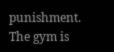punishment. The gym is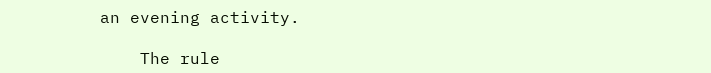an evening activity.

    The rule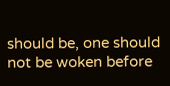should be, one should not be woken before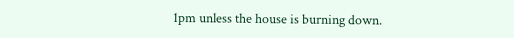1pm unless the house is burning down.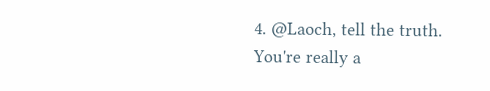4. @Laoch, tell the truth. You're really a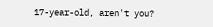17-year-old, aren't you?